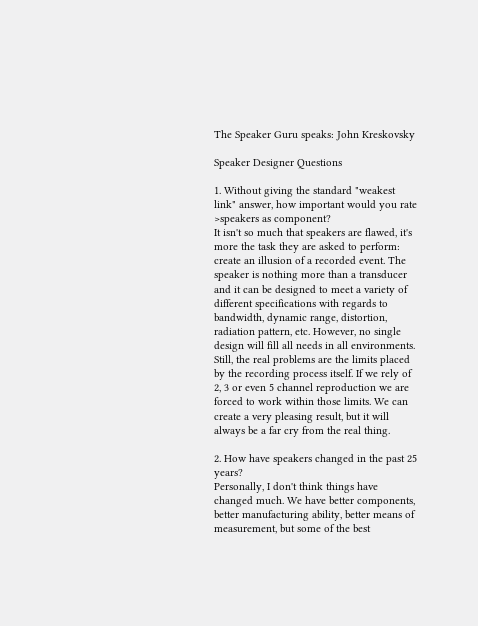The Speaker Guru speaks: John Kreskovsky

Speaker Designer Questions

1. Without giving the standard "weakest link" answer, how important would you rate >speakers as component?
It isn't so much that speakers are flawed, it's more the task they are asked to perform: create an illusion of a recorded event. The speaker is nothing more than a transducer and it can be designed to meet a variety of different specifications with regards to bandwidth, dynamic range, distortion, radiation pattern, etc. However, no single design will fill all needs in all environments. Still, the real problems are the limits placed by the recording process itself. If we rely of 2, 3 or even 5 channel reproduction we are forced to work within those limits. We can create a very pleasing result, but it will always be a far cry from the real thing.

2. How have speakers changed in the past 25 years?
Personally, I don't think things have changed much. We have better components, better manufacturing ability, better means of measurement, but some of the best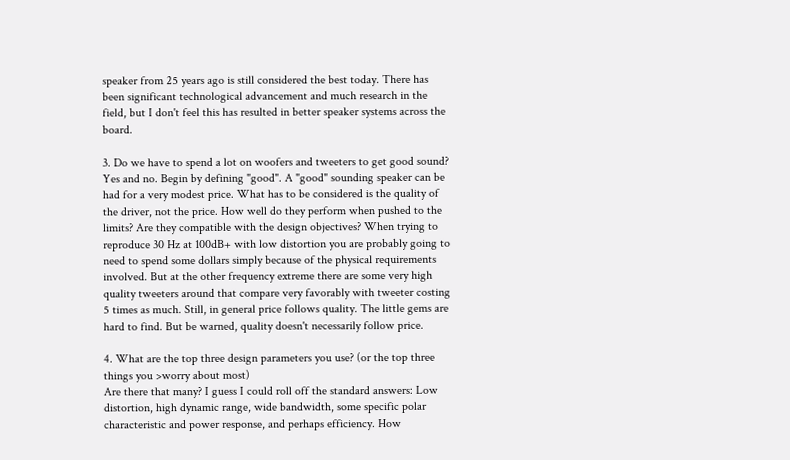speaker from 25 years ago is still considered the best today. There has been significant technological advancement and much research in the field, but I don't feel this has resulted in better speaker systems across the board.

3. Do we have to spend a lot on woofers and tweeters to get good sound?
Yes and no. Begin by defining "good". A "good" sounding speaker can be had for a very modest price. What has to be considered is the quality of the driver, not the price. How well do they perform when pushed to the limits? Are they compatible with the design objectives? When trying to reproduce 30 Hz at 100dB+ with low distortion you are probably going to need to spend some dollars simply because of the physical requirements involved. But at the other frequency extreme there are some very high quality tweeters around that compare very favorably with tweeter costing 5 times as much. Still, in general price follows quality. The little gems are hard to find. But be warned, quality doesn't necessarily follow price.

4. What are the top three design parameters you use? (or the top three things you >worry about most)
Are there that many? I guess I could roll off the standard answers: Low distortion, high dynamic range, wide bandwidth, some specific polar characteristic and power response, and perhaps efficiency. How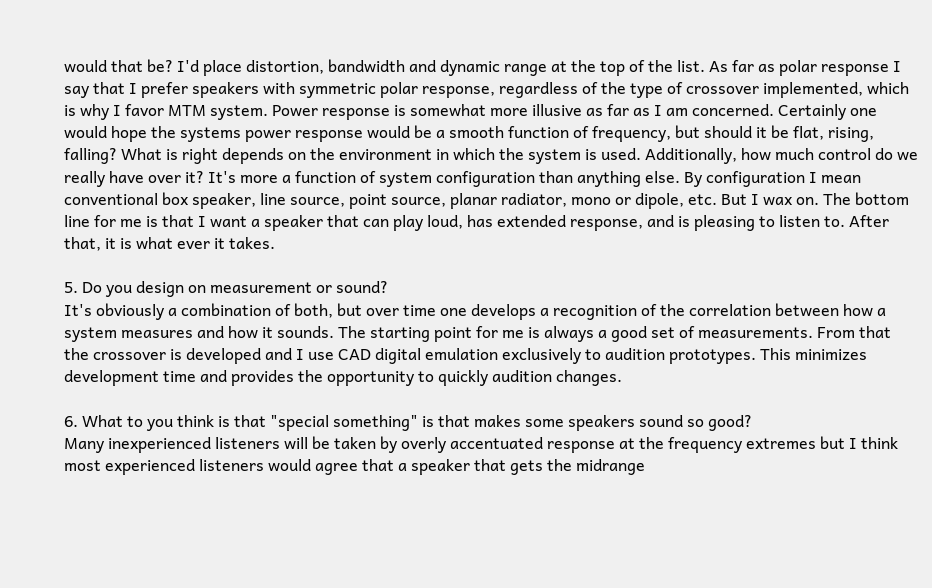would that be? I'd place distortion, bandwidth and dynamic range at the top of the list. As far as polar response I say that I prefer speakers with symmetric polar response, regardless of the type of crossover implemented, which is why I favor MTM system. Power response is somewhat more illusive as far as I am concerned. Certainly one would hope the systems power response would be a smooth function of frequency, but should it be flat, rising, falling? What is right depends on the environment in which the system is used. Additionally, how much control do we really have over it? It's more a function of system configuration than anything else. By configuration I mean conventional box speaker, line source, point source, planar radiator, mono or dipole, etc. But I wax on. The bottom line for me is that I want a speaker that can play loud, has extended response, and is pleasing to listen to. After that, it is what ever it takes.

5. Do you design on measurement or sound?
It's obviously a combination of both, but over time one develops a recognition of the correlation between how a system measures and how it sounds. The starting point for me is always a good set of measurements. From that the crossover is developed and I use CAD digital emulation exclusively to audition prototypes. This minimizes development time and provides the opportunity to quickly audition changes.

6. What to you think is that "special something" is that makes some speakers sound so good?
Many inexperienced listeners will be taken by overly accentuated response at the frequency extremes but I think most experienced listeners would agree that a speaker that gets the midrange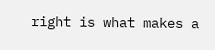right is what makes a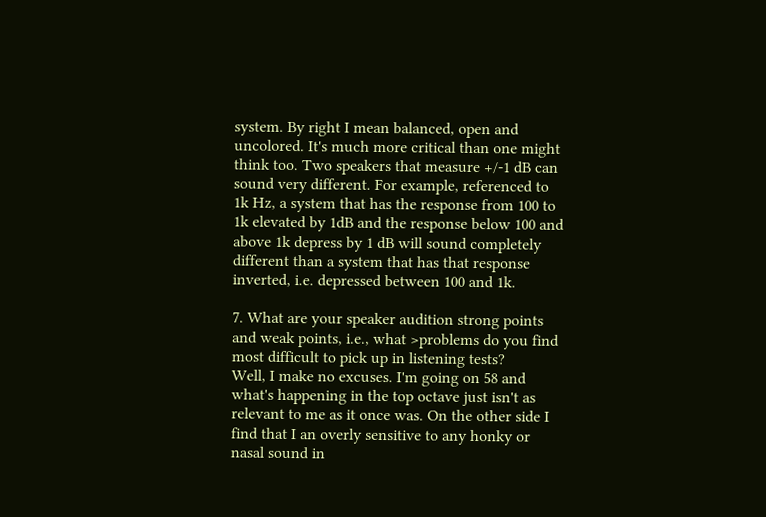system. By right I mean balanced, open and uncolored. It's much more critical than one might think too. Two speakers that measure +/-1 dB can sound very different. For example, referenced to 1k Hz, a system that has the response from 100 to 1k elevated by 1dB and the response below 100 and above 1k depress by 1 dB will sound completely different than a system that has that response inverted, i.e. depressed between 100 and 1k.

7. What are your speaker audition strong points and weak points, i.e., what >problems do you find most difficult to pick up in listening tests?
Well, I make no excuses. I'm going on 58 and what's happening in the top octave just isn't as relevant to me as it once was. On the other side I find that I an overly sensitive to any honky or nasal sound in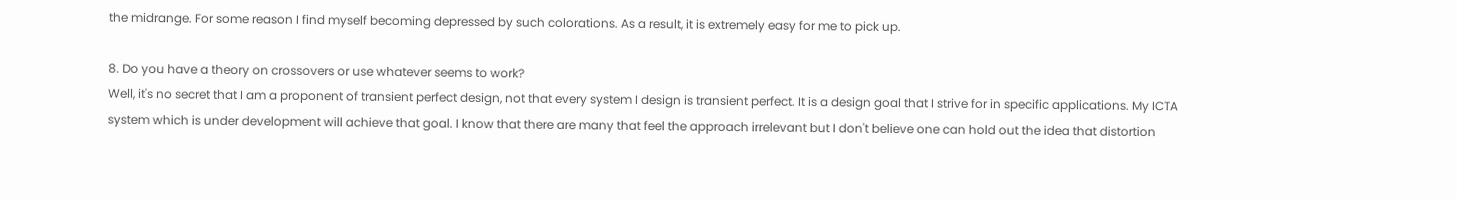the midrange. For some reason I find myself becoming depressed by such colorations. As a result, it is extremely easy for me to pick up.

8. Do you have a theory on crossovers or use whatever seems to work?
Well, it's no secret that I am a proponent of transient perfect design, not that every system I design is transient perfect. It is a design goal that I strive for in specific applications. My ICTA system which is under development will achieve that goal. I know that there are many that feel the approach irrelevant but I don't believe one can hold out the idea that distortion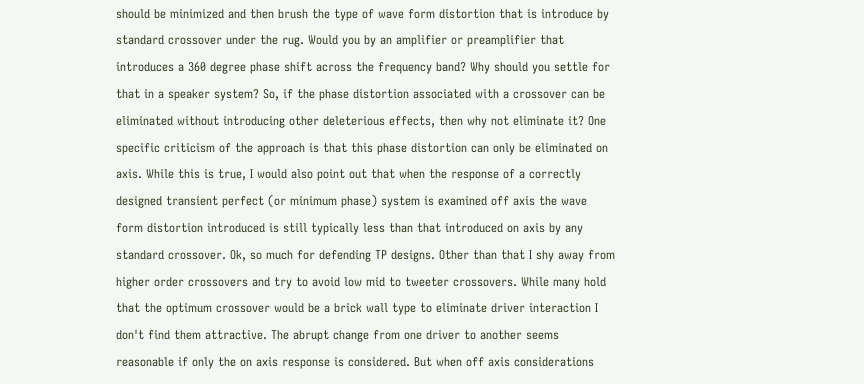should be minimized and then brush the type of wave form distortion that is introduce by standard crossover under the rug. Would you by an amplifier or preamplifier that introduces a 360 degree phase shift across the frequency band? Why should you settle for that in a speaker system? So, if the phase distortion associated with a crossover can be eliminated without introducing other deleterious effects, then why not eliminate it? One specific criticism of the approach is that this phase distortion can only be eliminated on axis. While this is true, I would also point out that when the response of a correctly designed transient perfect (or minimum phase) system is examined off axis the wave form distortion introduced is still typically less than that introduced on axis by any standard crossover. Ok, so much for defending TP designs. Other than that I shy away from higher order crossovers and try to avoid low mid to tweeter crossovers. While many hold that the optimum crossover would be a brick wall type to eliminate driver interaction I don't find them attractive. The abrupt change from one driver to another seems reasonable if only the on axis response is considered. But when off axis considerations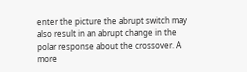enter the picture the abrupt switch may also result in an abrupt change in the polar response about the crossover. A more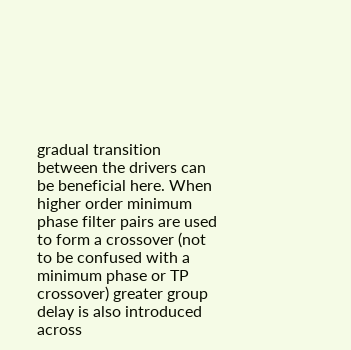gradual transition between the drivers can be beneficial here. When higher order minimum phase filter pairs are used to form a crossover (not to be confused with a minimum phase or TP crossover) greater group delay is also introduced across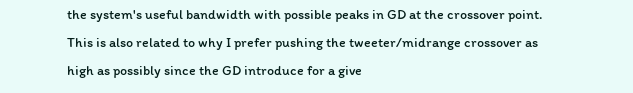the system's useful bandwidth with possible peaks in GD at the crossover point. This is also related to why I prefer pushing the tweeter/midrange crossover as high as possibly since the GD introduce for a give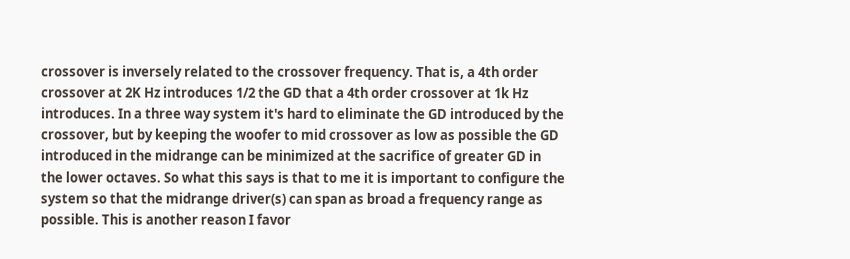crossover is inversely related to the crossover frequency. That is, a 4th order crossover at 2K Hz introduces 1/2 the GD that a 4th order crossover at 1k Hz introduces. In a three way system it's hard to eliminate the GD introduced by the crossover, but by keeping the woofer to mid crossover as low as possible the GD introduced in the midrange can be minimized at the sacrifice of greater GD in the lower octaves. So what this says is that to me it is important to configure the system so that the midrange driver(s) can span as broad a frequency range as possible. This is another reason I favor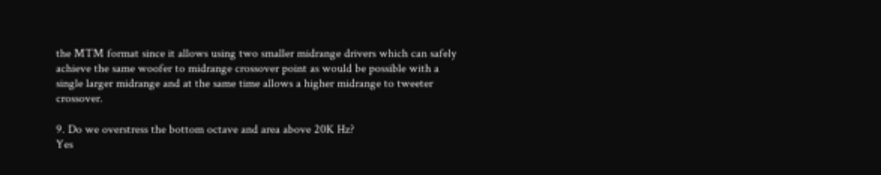the MTM format since it allows using two smaller midrange drivers which can safely achieve the same woofer to midrange crossover point as would be possible with a single larger midrange and at the same time allows a higher midrange to tweeter crossover.

9. Do we overstress the bottom octave and area above 20K Hz?
Yes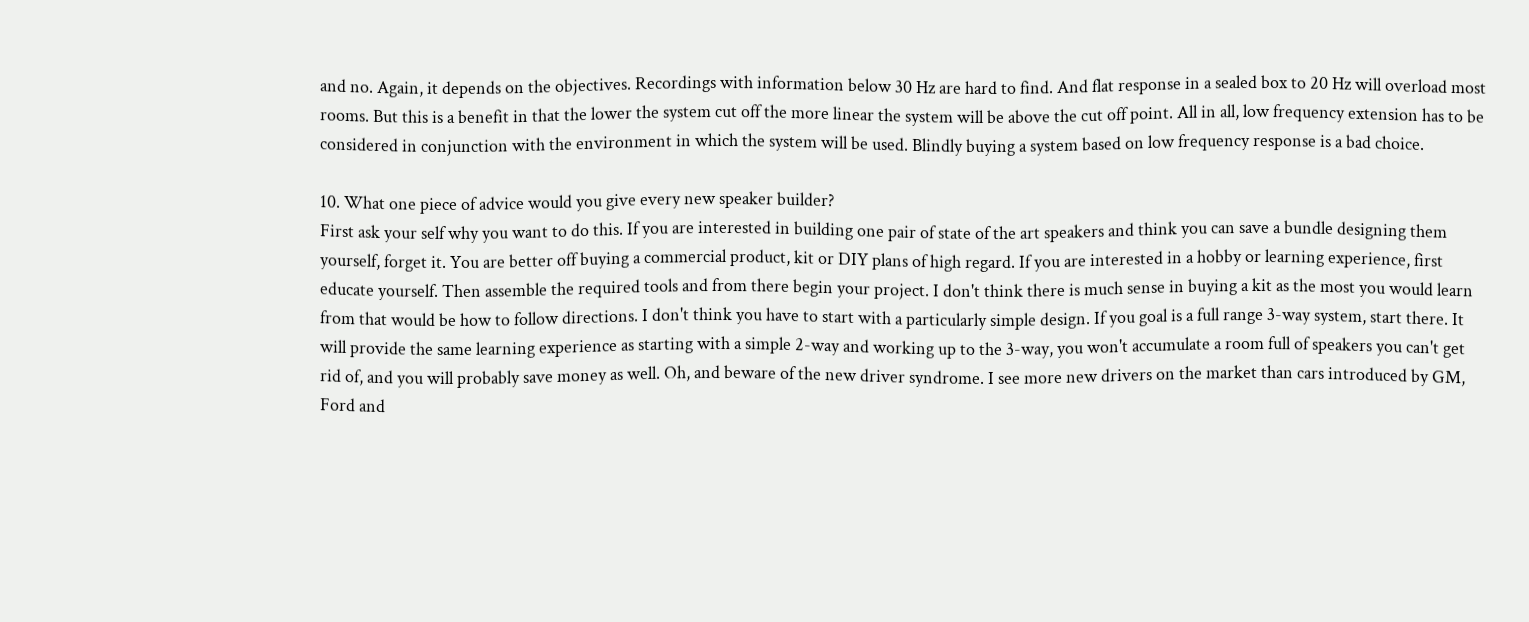and no. Again, it depends on the objectives. Recordings with information below 30 Hz are hard to find. And flat response in a sealed box to 20 Hz will overload most rooms. But this is a benefit in that the lower the system cut off the more linear the system will be above the cut off point. All in all, low frequency extension has to be considered in conjunction with the environment in which the system will be used. Blindly buying a system based on low frequency response is a bad choice.

10. What one piece of advice would you give every new speaker builder?
First ask your self why you want to do this. If you are interested in building one pair of state of the art speakers and think you can save a bundle designing them yourself, forget it. You are better off buying a commercial product, kit or DIY plans of high regard. If you are interested in a hobby or learning experience, first educate yourself. Then assemble the required tools and from there begin your project. I don't think there is much sense in buying a kit as the most you would learn from that would be how to follow directions. I don't think you have to start with a particularly simple design. If you goal is a full range 3-way system, start there. It will provide the same learning experience as starting with a simple 2-way and working up to the 3-way, you won't accumulate a room full of speakers you can't get rid of, and you will probably save money as well. Oh, and beware of the new driver syndrome. I see more new drivers on the market than cars introduced by GM, Ford and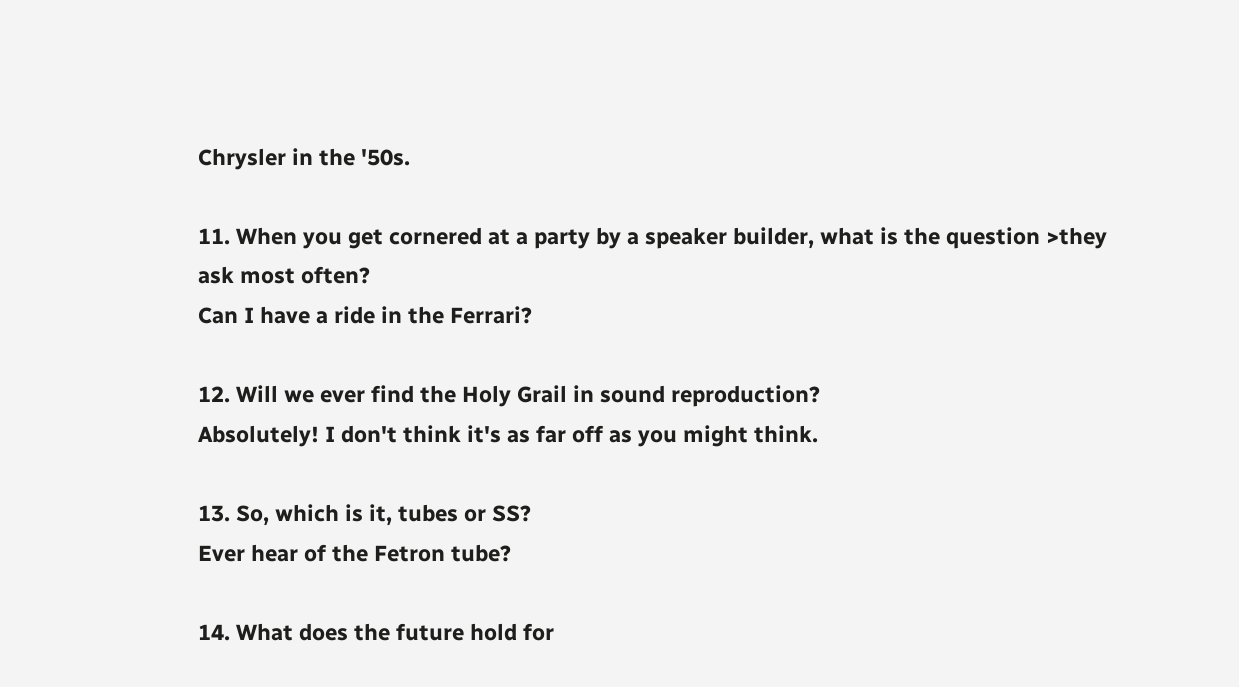Chrysler in the '50s.

11. When you get cornered at a party by a speaker builder, what is the question >they ask most often?
Can I have a ride in the Ferrari?

12. Will we ever find the Holy Grail in sound reproduction?
Absolutely! I don't think it's as far off as you might think.

13. So, which is it, tubes or SS?
Ever hear of the Fetron tube?

14. What does the future hold for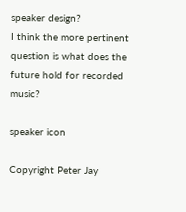speaker design?
I think the more pertinent question is what does the future hold for recorded music?

speaker icon

Copyright Peter Jay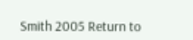Smith 2005 Return to